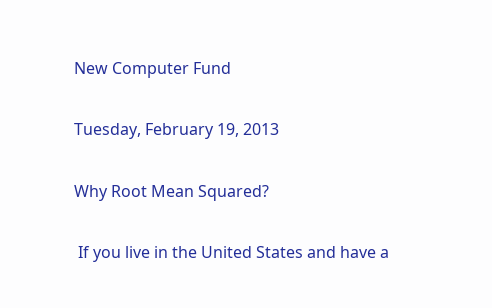New Computer Fund

Tuesday, February 19, 2013

Why Root Mean Squared?

 If you live in the United States and have a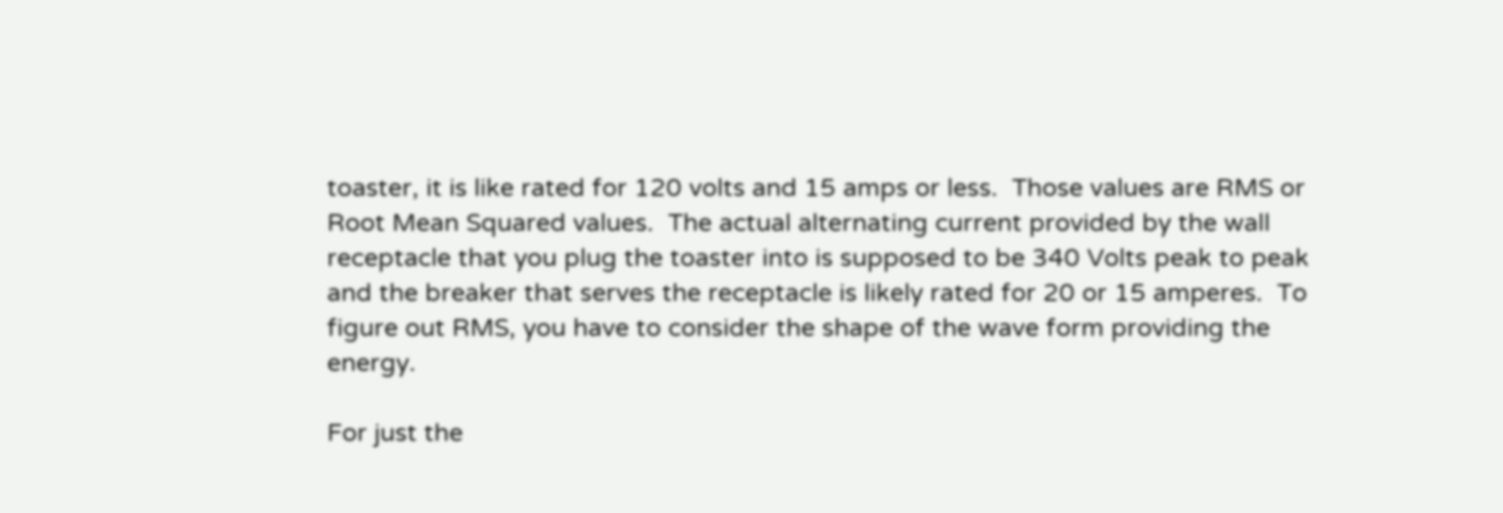toaster, it is like rated for 120 volts and 15 amps or less.  Those values are RMS or Root Mean Squared values.  The actual alternating current provided by the wall receptacle that you plug the toaster into is supposed to be 340 Volts peak to peak and the breaker that serves the receptacle is likely rated for 20 or 15 amperes.  To figure out RMS, you have to consider the shape of the wave form providing the energy.

For just the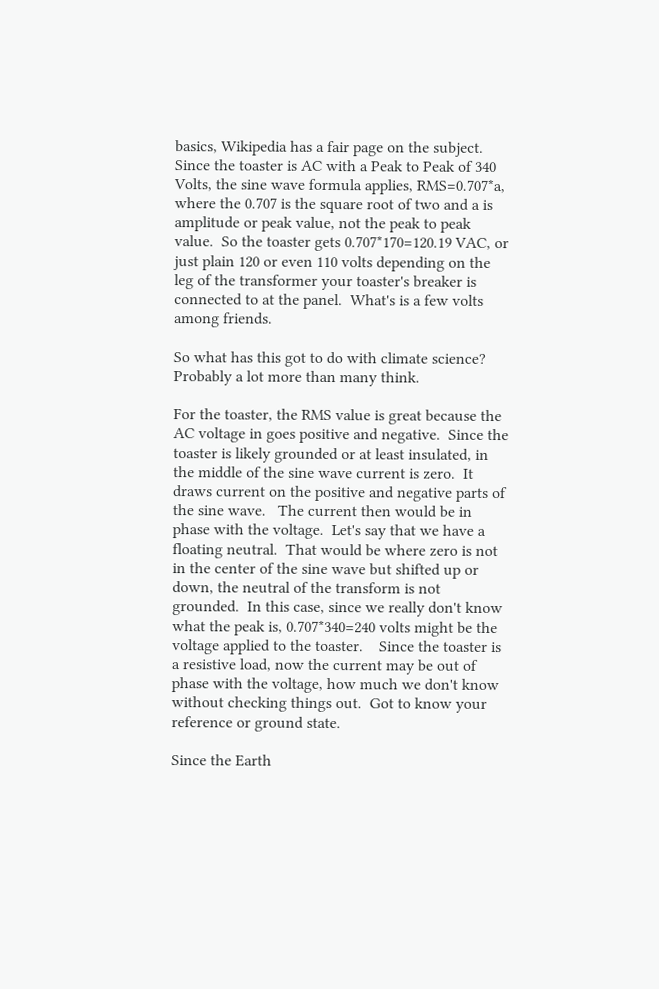basics, Wikipedia has a fair page on the subject.  Since the toaster is AC with a Peak to Peak of 340 Volts, the sine wave formula applies, RMS=0.707*a, where the 0.707 is the square root of two and a is amplitude or peak value, not the peak to peak value.  So the toaster gets 0.707*170=120.19 VAC, or just plain 120 or even 110 volts depending on the leg of the transformer your toaster's breaker is connected to at the panel.  What's is a few volts among friends.

So what has this got to do with climate science?  Probably a lot more than many think.

For the toaster, the RMS value is great because the AC voltage in goes positive and negative.  Since the toaster is likely grounded or at least insulated, in the middle of the sine wave current is zero.  It draws current on the positive and negative parts of the sine wave.   The current then would be in phase with the voltage.  Let's say that we have a floating neutral.  That would be where zero is not in the center of the sine wave but shifted up or down, the neutral of the transform is not grounded.  In this case, since we really don't know what the peak is, 0.707*340=240 volts might be the voltage applied to the toaster.    Since the toaster is a resistive load, now the current may be out of phase with the voltage, how much we don't know without checking things out.  Got to know your reference or ground state.

Since the Earth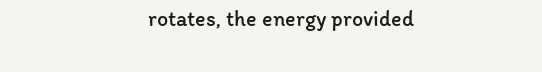rotates, the energy provided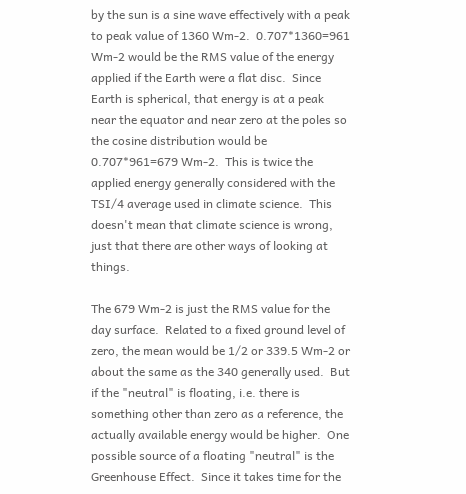by the sun is a sine wave effectively with a peak to peak value of 1360 Wm-2.  0.707*1360=961 Wm-2 would be the RMS value of the energy applied if the Earth were a flat disc.  Since Earth is spherical, that energy is at a peak near the equator and near zero at the poles so the cosine distribution would be 0.707*961=679 Wm-2.  This is twice the applied energy generally considered with the  TSI/4 average used in climate science.  This doesn't mean that climate science is wrong, just that there are other ways of looking at things.

The 679 Wm-2 is just the RMS value for the day surface.  Related to a fixed ground level of zero, the mean would be 1/2 or 339.5 Wm-2 or about the same as the 340 generally used.  But if the "neutral" is floating, i.e. there is something other than zero as a reference, the actually available energy would be higher.  One possible source of a floating "neutral" is the Greenhouse Effect.  Since it takes time for the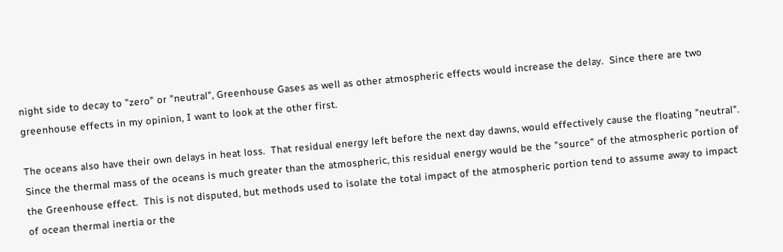night side to decay to "zero" or "neutral", Greenhouse Gases as well as other atmospheric effects would increase the delay.  Since there are two greenhouse effects in my opinion, I want to look at the other first.

The oceans also have their own delays in heat loss.  That residual energy left before the next day dawns, would effectively cause the floating "neutral".  Since the thermal mass of the oceans is much greater than the atmospheric, this residual energy would be the "source" of the atmospheric portion of the Greenhouse effect.  This is not disputed, but methods used to isolate the total impact of the atmospheric portion tend to assume away to impact of ocean thermal inertia or the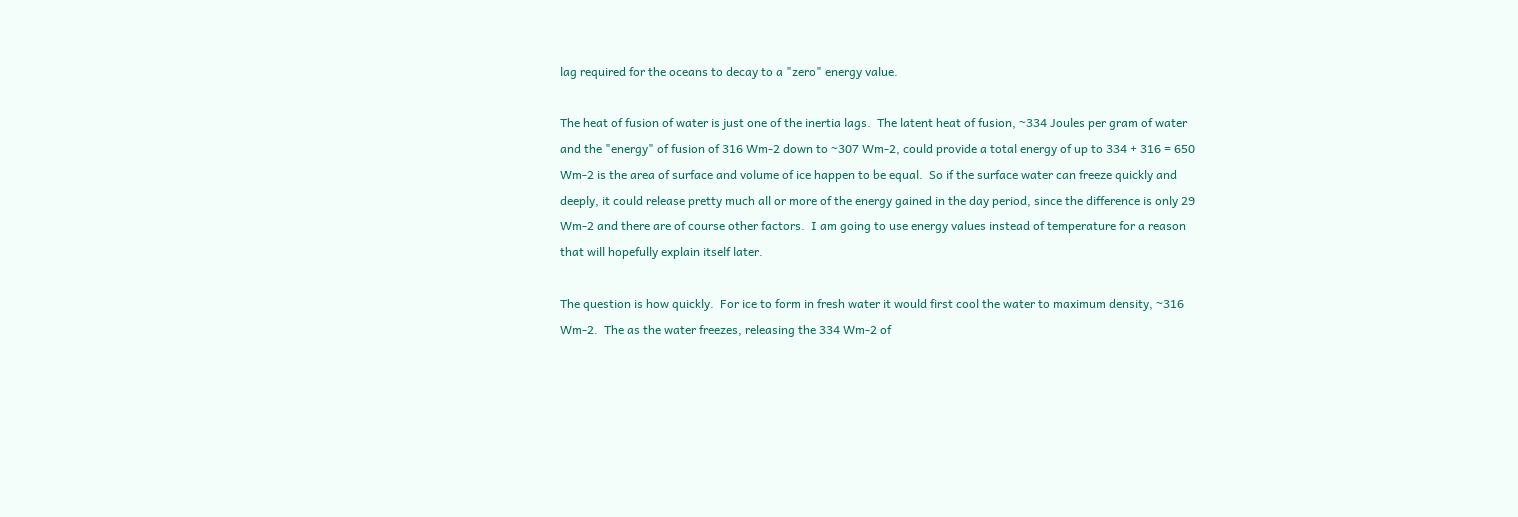lag required for the oceans to decay to a "zero" energy value.

The heat of fusion of water is just one of the inertia lags.  The latent heat of fusion, ~334 Joules per gram of water and the "energy" of fusion of 316 Wm-2 down to ~307 Wm-2, could provide a total energy of up to 334 + 316 = 650 Wm-2 is the area of surface and volume of ice happen to be equal.  So if the surface water can freeze quickly and deeply, it could release pretty much all or more of the energy gained in the day period, since the difference is only 29 Wm-2 and there are of course other factors.  I am going to use energy values instead of temperature for a reason that will hopefully explain itself later.

The question is how quickly.  For ice to form in fresh water it would first cool the water to maximum density, ~316 Wm-2.  The as the water freezes, releasing the 334 Wm-2 of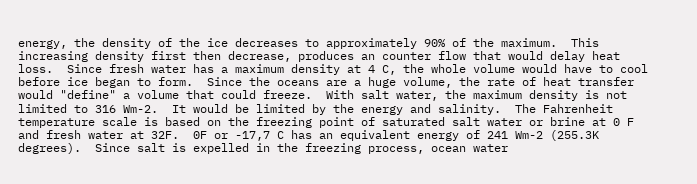energy, the density of the ice decreases to approximately 90% of the maximum.  This increasing density first then decrease, produces an counter flow that would delay heat loss.  Since fresh water has a maximum density at 4 C, the whole volume would have to cool before ice began to form.  Since the oceans are a huge volume, the rate of heat transfer would "define" a volume that could freeze.  With salt water, the maximum density is not limited to 316 Wm-2.  It would be limited by the energy and salinity.  The Fahrenheit temperature scale is based on the freezing point of saturated salt water or brine at 0 F and fresh water at 32F.  0F or -17,7 C has an equivalent energy of 241 Wm-2 (255.3K degrees).  Since salt is expelled in the freezing process, ocean water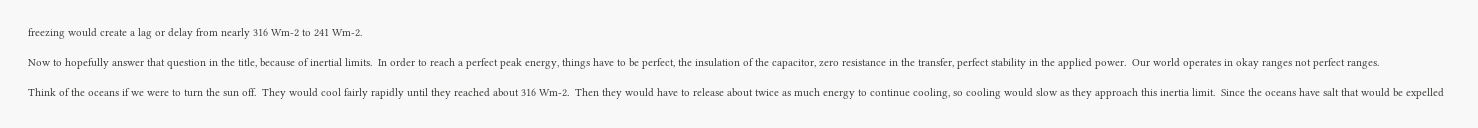freezing would create a lag or delay from nearly 316 Wm-2 to 241 Wm-2.

Now to hopefully answer that question in the title, because of inertial limits.  In order to reach a perfect peak energy, things have to be perfect, the insulation of the capacitor, zero resistance in the transfer, perfect stability in the applied power.  Our world operates in okay ranges not perfect ranges.

Think of the oceans if we were to turn the sun off.  They would cool fairly rapidly until they reached about 316 Wm-2.  Then they would have to release about twice as much energy to continue cooling, so cooling would slow as they approach this inertia limit.  Since the oceans have salt that would be expelled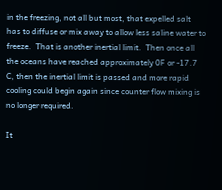in the freezing, not all but most, that expelled salt has to diffuse or mix away to allow less saline water to freeze.  That is another inertial limit.  Then once all the oceans have reached approximately 0F or -17.7 C, then the inertial limit is passed and more rapid cooling could begin again since counter flow mixing is no longer required.

It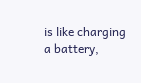is like charging a battery,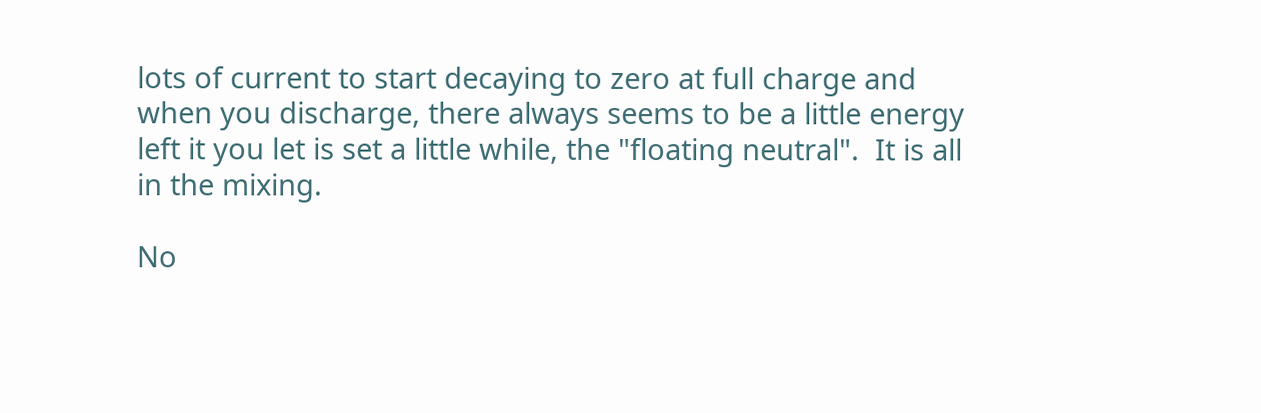lots of current to start decaying to zero at full charge and when you discharge, there always seems to be a little energy left it you let is set a little while, the "floating neutral".  It is all in the mixing.

No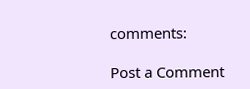comments:

Post a Comment